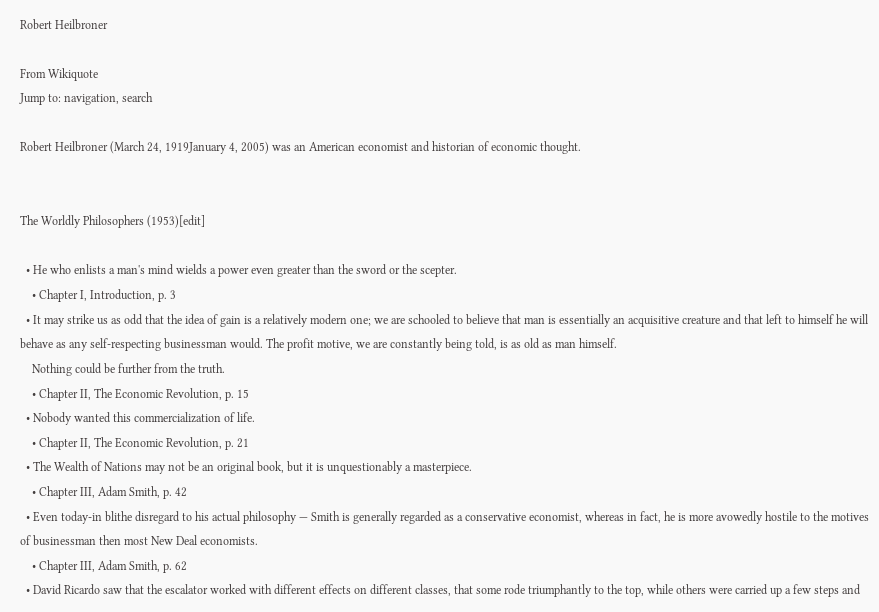Robert Heilbroner

From Wikiquote
Jump to: navigation, search

Robert Heilbroner (March 24, 1919January 4, 2005) was an American economist and historian of economic thought.


The Worldly Philosophers (1953)[edit]

  • He who enlists a man's mind wields a power even greater than the sword or the scepter.
    • Chapter I, Introduction, p. 3
  • It may strike us as odd that the idea of gain is a relatively modern one; we are schooled to believe that man is essentially an acquisitive creature and that left to himself he will behave as any self-respecting businessman would. The profit motive, we are constantly being told, is as old as man himself.
    Nothing could be further from the truth.
    • Chapter II, The Economic Revolution, p. 15
  • Nobody wanted this commercialization of life.
    • Chapter II, The Economic Revolution, p. 21
  • The Wealth of Nations may not be an original book, but it is unquestionably a masterpiece.
    • Chapter III, Adam Smith, p. 42
  • Even today-in blithe disregard to his actual philosophy — Smith is generally regarded as a conservative economist, whereas in fact, he is more avowedly hostile to the motives of businessman then most New Deal economists.
    • Chapter III, Adam Smith, p. 62
  • David Ricardo saw that the escalator worked with different effects on different classes, that some rode triumphantly to the top, while others were carried up a few steps and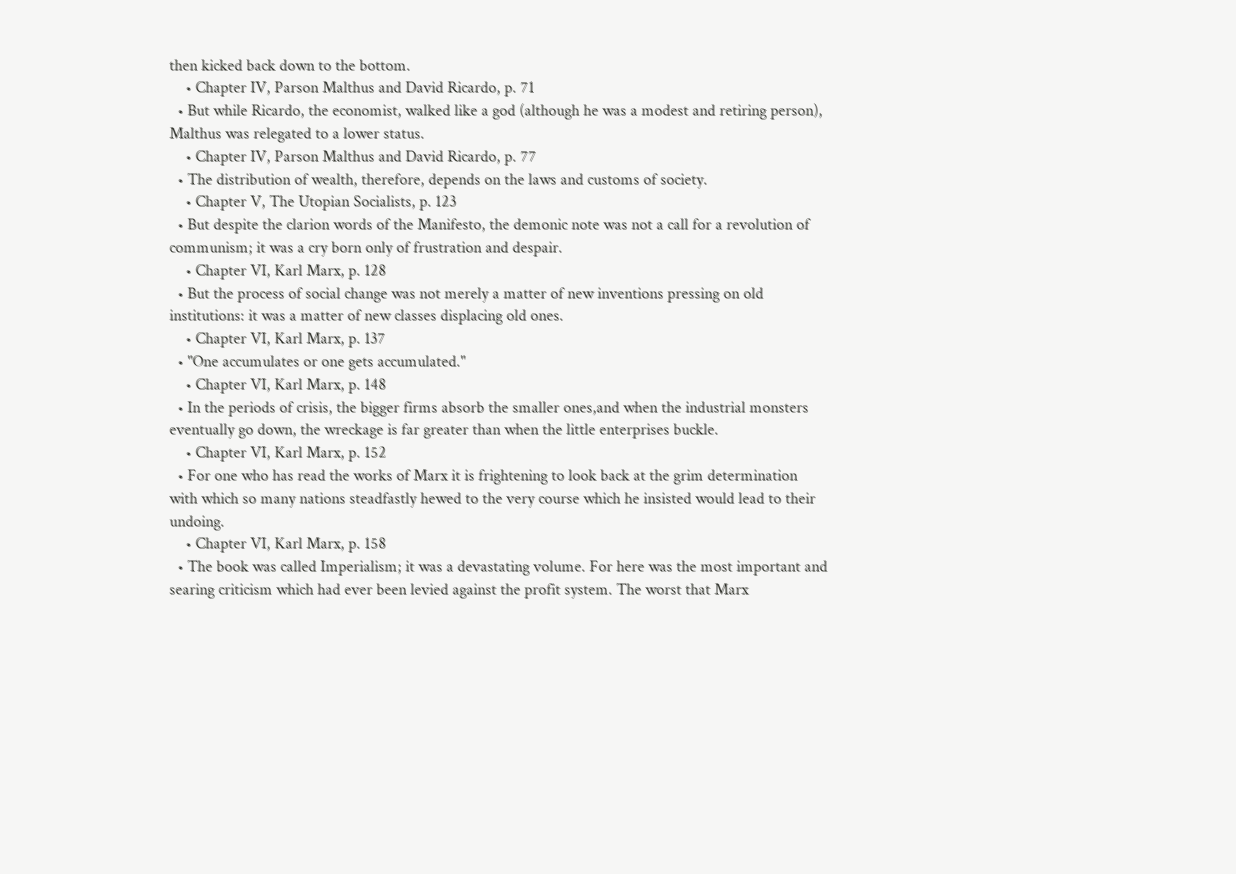then kicked back down to the bottom.
    • Chapter IV, Parson Malthus and David Ricardo, p. 71
  • But while Ricardo, the economist, walked like a god (although he was a modest and retiring person), Malthus was relegated to a lower status.
    • Chapter IV, Parson Malthus and David Ricardo, p. 77
  • The distribution of wealth, therefore, depends on the laws and customs of society.
    • Chapter V, The Utopian Socialists, p. 123
  • But despite the clarion words of the Manifesto, the demonic note was not a call for a revolution of communism; it was a cry born only of frustration and despair.
    • Chapter VI, Karl Marx, p. 128
  • But the process of social change was not merely a matter of new inventions pressing on old institutions: it was a matter of new classes displacing old ones.
    • Chapter VI, Karl Marx, p. 137
  • "One accumulates or one gets accumulated."
    • Chapter VI, Karl Marx, p. 148
  • In the periods of crisis, the bigger firms absorb the smaller ones,and when the industrial monsters eventually go down, the wreckage is far greater than when the little enterprises buckle.
    • Chapter VI, Karl Marx, p. 152
  • For one who has read the works of Marx it is frightening to look back at the grim determination with which so many nations steadfastly hewed to the very course which he insisted would lead to their undoing.
    • Chapter VI, Karl Marx, p. 158
  • The book was called Imperialism; it was a devastating volume. For here was the most important and searing criticism which had ever been levied against the profit system. The worst that Marx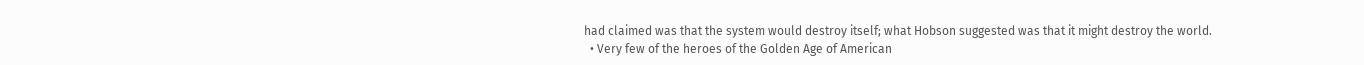had claimed was that the system would destroy itself; what Hobson suggested was that it might destroy the world.
  • Very few of the heroes of the Golden Age of American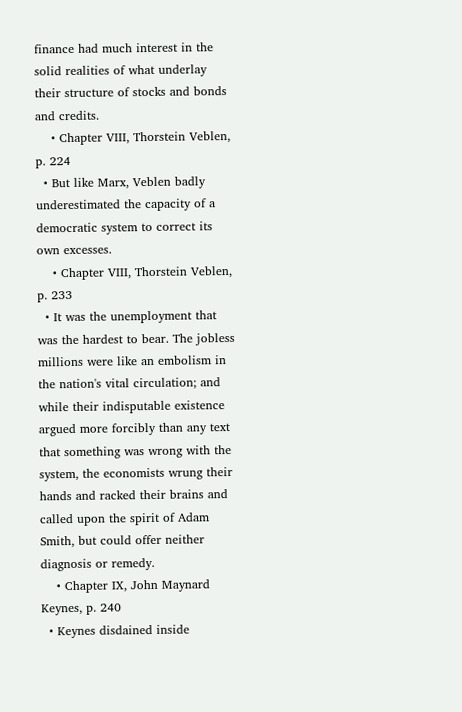finance had much interest in the solid realities of what underlay their structure of stocks and bonds and credits.
    • Chapter VIII, Thorstein Veblen, p. 224
  • But like Marx, Veblen badly underestimated the capacity of a democratic system to correct its own excesses.
    • Chapter VIII, Thorstein Veblen, p. 233
  • It was the unemployment that was the hardest to bear. The jobless millions were like an embolism in the nation's vital circulation; and while their indisputable existence argued more forcibly than any text that something was wrong with the system, the economists wrung their hands and racked their brains and called upon the spirit of Adam Smith, but could offer neither diagnosis or remedy.
    • Chapter IX, John Maynard Keynes, p. 240
  • Keynes disdained inside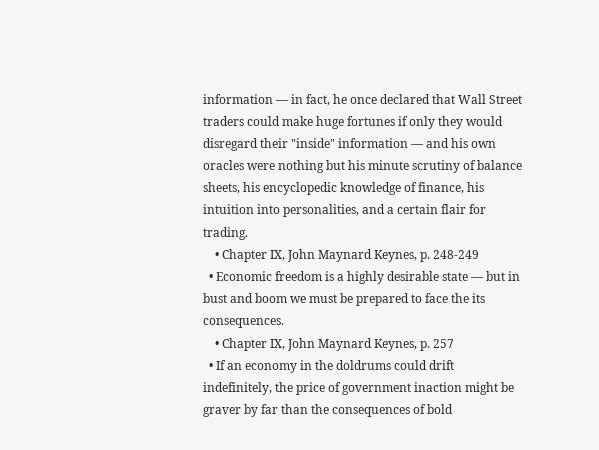information — in fact, he once declared that Wall Street traders could make huge fortunes if only they would disregard their "inside" information — and his own oracles were nothing but his minute scrutiny of balance sheets, his encyclopedic knowledge of finance, his intuition into personalities, and a certain flair for trading.
    • Chapter IX, John Maynard Keynes, p. 248-249
  • Economic freedom is a highly desirable state — but in bust and boom we must be prepared to face the its consequences.
    • Chapter IX, John Maynard Keynes, p. 257
  • If an economy in the doldrums could drift indefinitely, the price of government inaction might be graver by far than the consequences of bold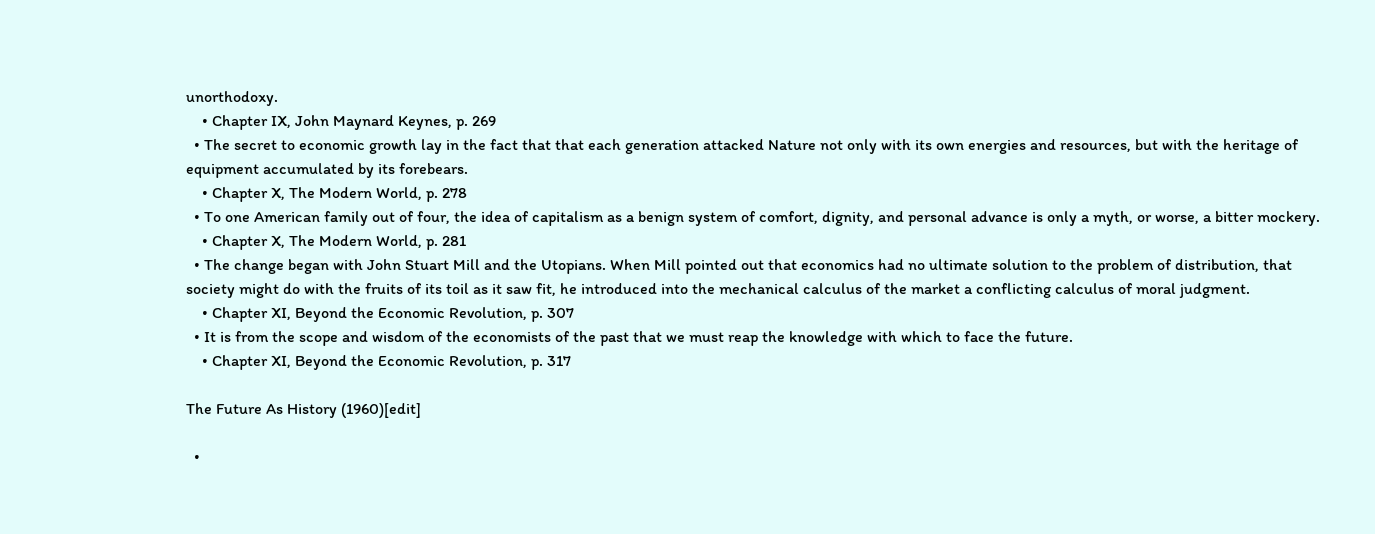unorthodoxy.
    • Chapter IX, John Maynard Keynes, p. 269
  • The secret to economic growth lay in the fact that that each generation attacked Nature not only with its own energies and resources, but with the heritage of equipment accumulated by its forebears.
    • Chapter X, The Modern World, p. 278
  • To one American family out of four, the idea of capitalism as a benign system of comfort, dignity, and personal advance is only a myth, or worse, a bitter mockery.
    • Chapter X, The Modern World, p. 281
  • The change began with John Stuart Mill and the Utopians. When Mill pointed out that economics had no ultimate solution to the problem of distribution, that society might do with the fruits of its toil as it saw fit, he introduced into the mechanical calculus of the market a conflicting calculus of moral judgment.
    • Chapter XI, Beyond the Economic Revolution, p. 307
  • It is from the scope and wisdom of the economists of the past that we must reap the knowledge with which to face the future.
    • Chapter XI, Beyond the Economic Revolution, p. 317

The Future As History (1960)[edit]

  •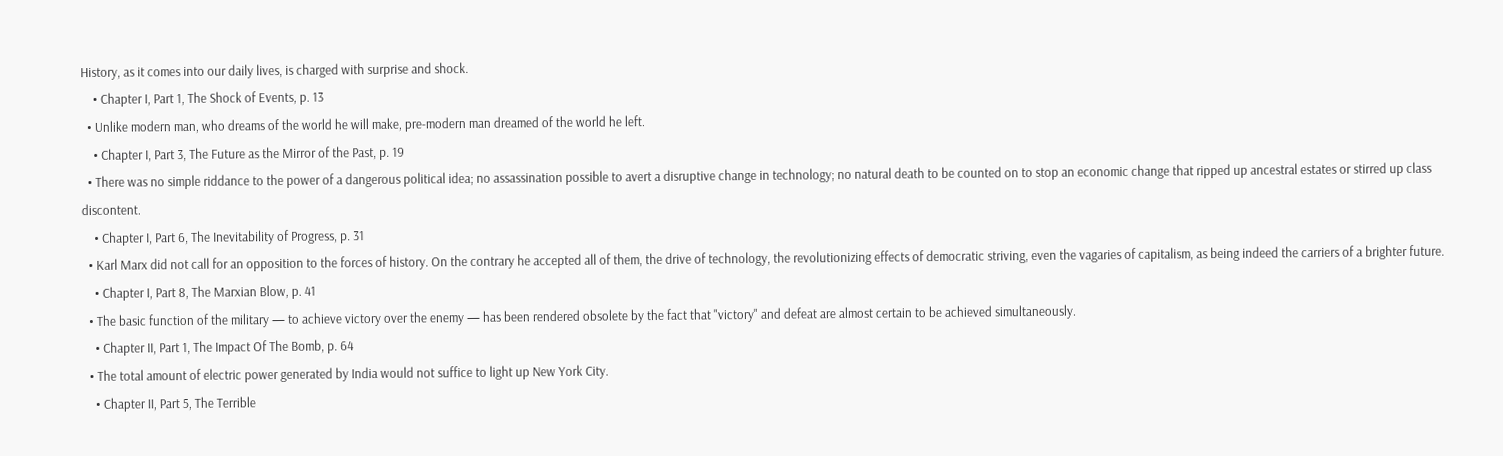History, as it comes into our daily lives, is charged with surprise and shock.
    • Chapter I, Part 1, The Shock of Events, p. 13
  • Unlike modern man, who dreams of the world he will make, pre-modern man dreamed of the world he left.
    • Chapter I, Part 3, The Future as the Mirror of the Past, p. 19
  • There was no simple riddance to the power of a dangerous political idea; no assassination possible to avert a disruptive change in technology; no natural death to be counted on to stop an economic change that ripped up ancestral estates or stirred up class discontent.
    • Chapter I, Part 6, The Inevitability of Progress, p. 31
  • Karl Marx did not call for an opposition to the forces of history. On the contrary he accepted all of them, the drive of technology, the revolutionizing effects of democratic striving, even the vagaries of capitalism, as being indeed the carriers of a brighter future.
    • Chapter I, Part 8, The Marxian Blow, p. 41
  • The basic function of the military — to achieve victory over the enemy — has been rendered obsolete by the fact that "victory" and defeat are almost certain to be achieved simultaneously.
    • Chapter II, Part 1, The Impact Of The Bomb, p. 64
  • The total amount of electric power generated by India would not suffice to light up New York City.
    • Chapter II, Part 5, The Terrible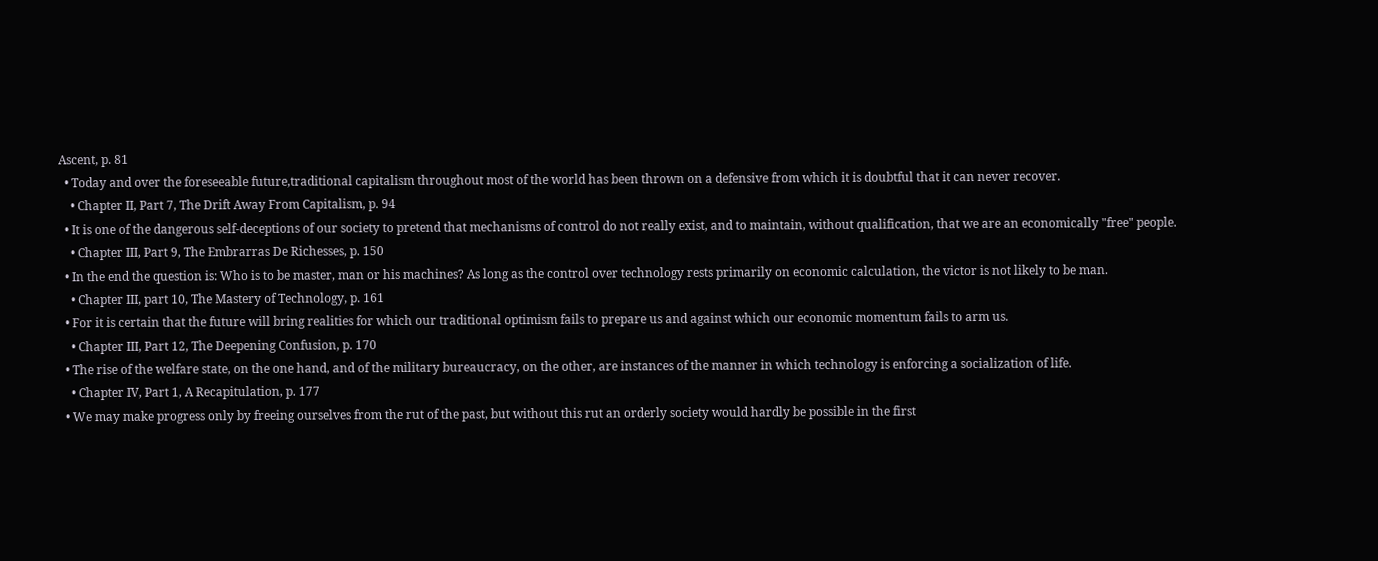Ascent, p. 81
  • Today and over the foreseeable future,traditional capitalism throughout most of the world has been thrown on a defensive from which it is doubtful that it can never recover.
    • Chapter II, Part 7, The Drift Away From Capitalism, p. 94
  • It is one of the dangerous self-deceptions of our society to pretend that mechanisms of control do not really exist, and to maintain, without qualification, that we are an economically "free" people.
    • Chapter III, Part 9, The Embrarras De Richesses, p. 150
  • In the end the question is: Who is to be master, man or his machines? As long as the control over technology rests primarily on economic calculation, the victor is not likely to be man.
    • Chapter III, part 10, The Mastery of Technology, p. 161
  • For it is certain that the future will bring realities for which our traditional optimism fails to prepare us and against which our economic momentum fails to arm us.
    • Chapter III, Part 12, The Deepening Confusion, p. 170
  • The rise of the welfare state, on the one hand, and of the military bureaucracy, on the other, are instances of the manner in which technology is enforcing a socialization of life.
    • Chapter IV, Part 1, A Recapitulation, p. 177
  • We may make progress only by freeing ourselves from the rut of the past, but without this rut an orderly society would hardly be possible in the first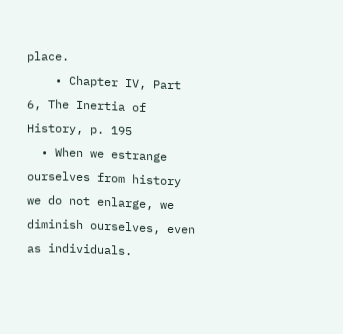place.
    • Chapter IV, Part 6, The Inertia of History, p. 195
  • When we estrange ourselves from history we do not enlarge, we diminish ourselves, even as individuals.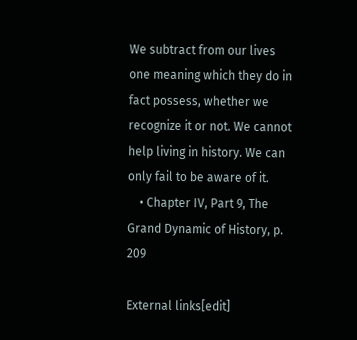We subtract from our lives one meaning which they do in fact possess, whether we recognize it or not. We cannot help living in history. We can only fail to be aware of it.
    • Chapter IV, Part 9, The Grand Dynamic of History, p. 209

External links[edit]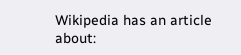Wikipedia has an article about: